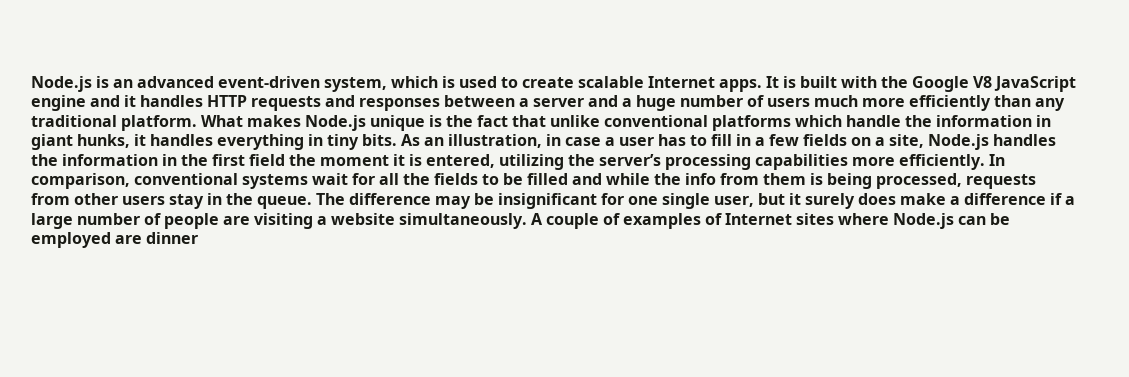Node.js is an advanced event-driven system, which is used to create scalable Internet apps. It is built with the Google V8 JavaScript engine and it handles HTTP requests and responses between a server and a huge number of users much more efficiently than any traditional platform. What makes Node.js unique is the fact that unlike conventional platforms which handle the information in giant hunks, it handles everything in tiny bits. As an illustration, in case a user has to fill in a few fields on a site, Node.js handles the information in the first field the moment it is entered, utilizing the server’s processing capabilities more efficiently. In comparison, conventional systems wait for all the fields to be filled and while the info from them is being processed, requests from other users stay in the queue. The difference may be insignificant for one single user, but it surely does make a difference if a large number of people are visiting a website simultaneously. A couple of examples of Internet sites where Node.js can be employed are dinner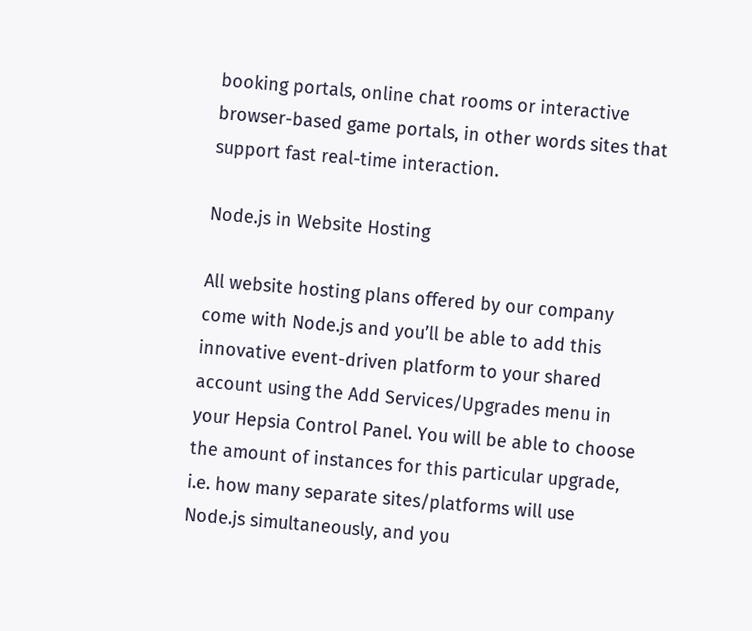booking portals, online chat rooms or interactive browser-based game portals, in other words sites that support fast real-time interaction.

Node.js in Website Hosting

All website hosting plans offered by our company come with Node.js and you’ll be able to add this innovative event-driven platform to your shared account using the Add Services/Upgrades menu in your Hepsia Control Panel. You will be able to choose the amount of instances for this particular upgrade, i.e. how many separate sites/platforms will use Node.js simultaneously, and you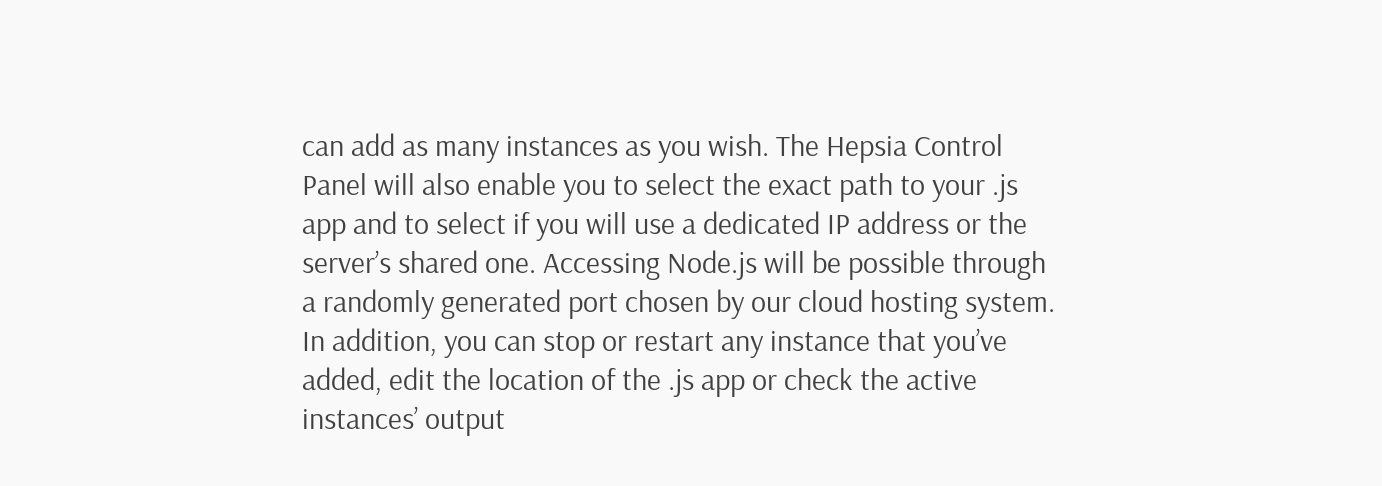can add as many instances as you wish. The Hepsia Control Panel will also enable you to select the exact path to your .js app and to select if you will use a dedicated IP address or the server’s shared one. Accessing Node.js will be possible through a randomly generated port chosen by our cloud hosting system. In addition, you can stop or restart any instance that you’ve added, edit the location of the .js app or check the active instances’ output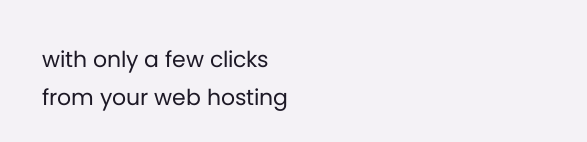with only a few clicks from your web hosting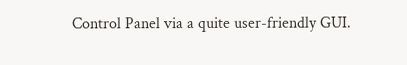Control Panel via a quite user-friendly GUI.